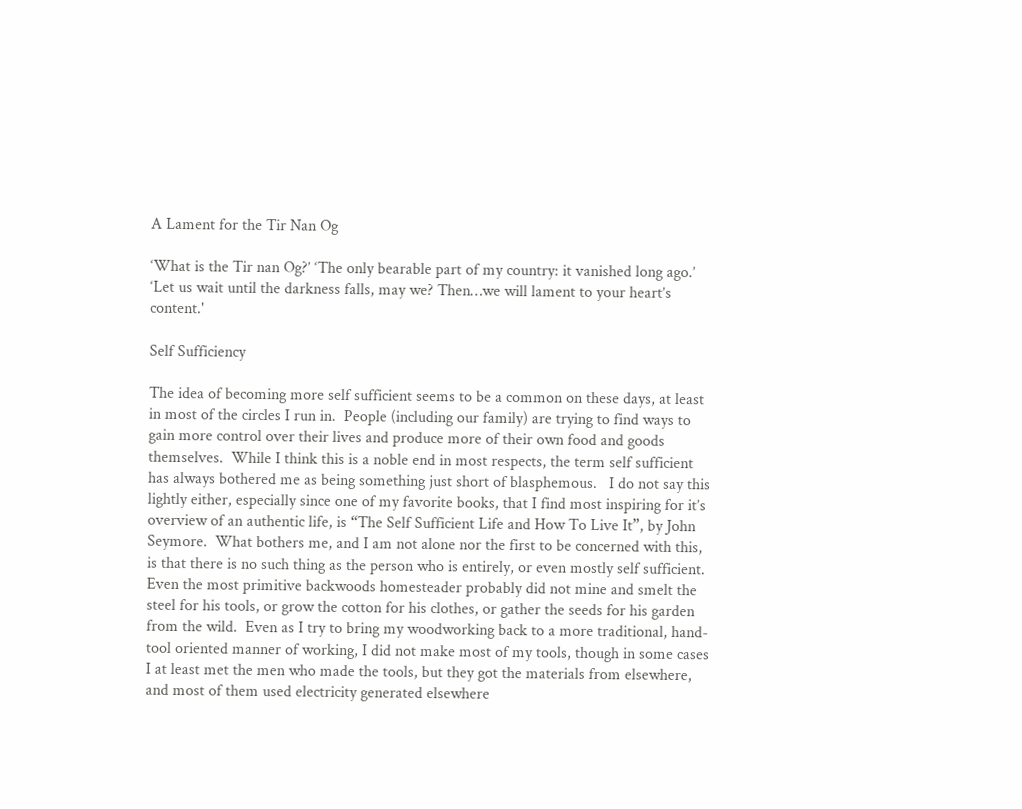A Lament for the Tir Nan Og

‘What is the Tir nan Og?’ ‘The only bearable part of my country: it vanished long ago.’ ‘Let us wait until the darkness falls, may we? Then…we will lament to your heart’s content.'

Self Sufficiency

The idea of becoming more self sufficient seems to be a common on these days, at least in most of the circles I run in.  People (including our family) are trying to find ways to gain more control over their lives and produce more of their own food and goods themselves.  While I think this is a noble end in most respects, the term self sufficient has always bothered me as being something just short of blasphemous.   I do not say this lightly either, especially since one of my favorite books, that I find most inspiring for it’s overview of an authentic life, is “The Self Sufficient Life and How To Live It”, by John Seymore.  What bothers me, and I am not alone nor the first to be concerned with this, is that there is no such thing as the person who is entirely, or even mostly self sufficient.  Even the most primitive backwoods homesteader probably did not mine and smelt the steel for his tools, or grow the cotton for his clothes, or gather the seeds for his garden from the wild.  Even as I try to bring my woodworking back to a more traditional, hand-tool oriented manner of working, I did not make most of my tools, though in some cases I at least met the men who made the tools, but they got the materials from elsewhere, and most of them used electricity generated elsewhere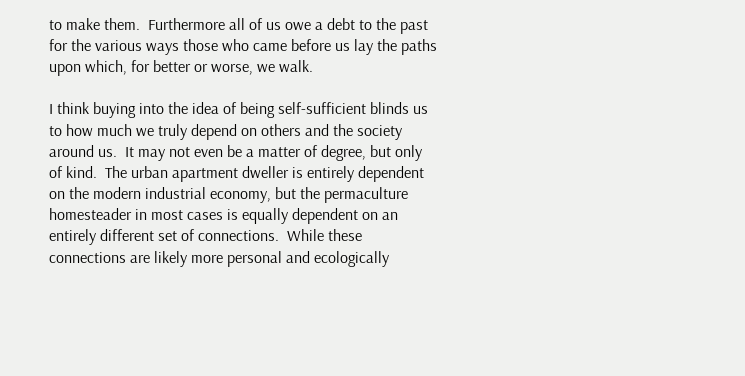to make them.  Furthermore all of us owe a debt to the past for the various ways those who came before us lay the paths upon which, for better or worse, we walk.

I think buying into the idea of being self-sufficient blinds us to how much we truly depend on others and the society around us.  It may not even be a matter of degree, but only of kind.  The urban apartment dweller is entirely dependent on the modern industrial economy, but the permaculture homesteader in most cases is equally dependent on an entirely different set of connections.  While these connections are likely more personal and ecologically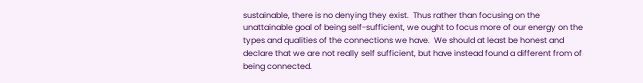sustainable, there is no denying they exist.  Thus rather than focusing on the unattainable goal of being self-sufficient, we ought to focus more of our energy on the types and qualities of the connections we have.  We should at least be honest and declare that we are not really self sufficient, but have instead found a different from of being connected.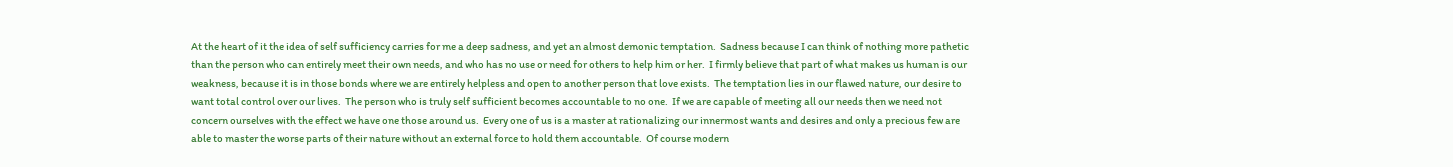At the heart of it the idea of self sufficiency carries for me a deep sadness, and yet an almost demonic temptation.  Sadness because I can think of nothing more pathetic than the person who can entirely meet their own needs, and who has no use or need for others to help him or her.  I firmly believe that part of what makes us human is our weakness, because it is in those bonds where we are entirely helpless and open to another person that love exists.  The temptation lies in our flawed nature, our desire to want total control over our lives.  The person who is truly self sufficient becomes accountable to no one.  If we are capable of meeting all our needs then we need not concern ourselves with the effect we have one those around us.  Every one of us is a master at rationalizing our innermost wants and desires and only a precious few are able to master the worse parts of their nature without an external force to hold them accountable.  Of course modern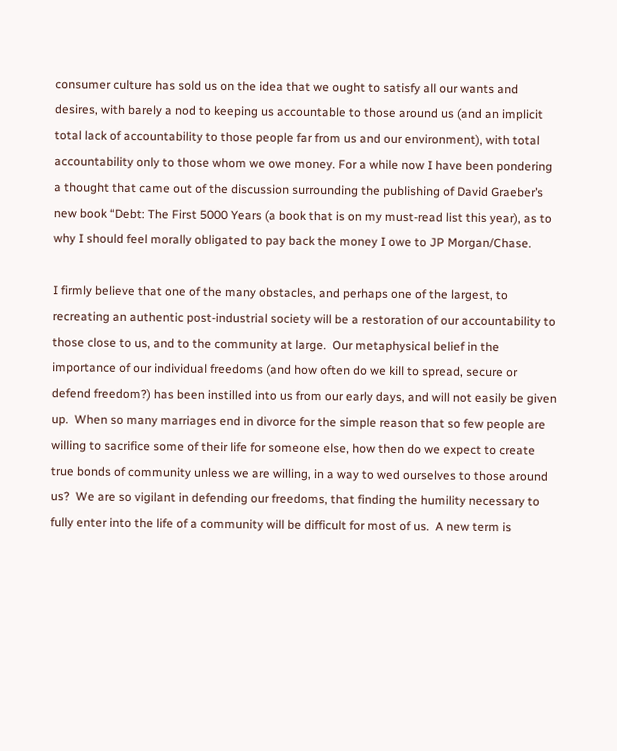consumer culture has sold us on the idea that we ought to satisfy all our wants and desires, with barely a nod to keeping us accountable to those around us (and an implicit total lack of accountability to those people far from us and our environment), with total accountability only to those whom we owe money. For a while now I have been pondering a thought that came out of the discussion surrounding the publishing of David Graeber’s new book “Debt: The First 5000 Years (a book that is on my must-read list this year), as to why I should feel morally obligated to pay back the money I owe to JP Morgan/Chase.

I firmly believe that one of the many obstacles, and perhaps one of the largest, to recreating an authentic post-industrial society will be a restoration of our accountability to those close to us, and to the community at large.  Our metaphysical belief in the importance of our individual freedoms (and how often do we kill to spread, secure or defend freedom?) has been instilled into us from our early days, and will not easily be given up.  When so many marriages end in divorce for the simple reason that so few people are willing to sacrifice some of their life for someone else, how then do we expect to create true bonds of community unless we are willing, in a way to wed ourselves to those around us?  We are so vigilant in defending our freedoms, that finding the humility necessary to fully enter into the life of a community will be difficult for most of us.  A new term is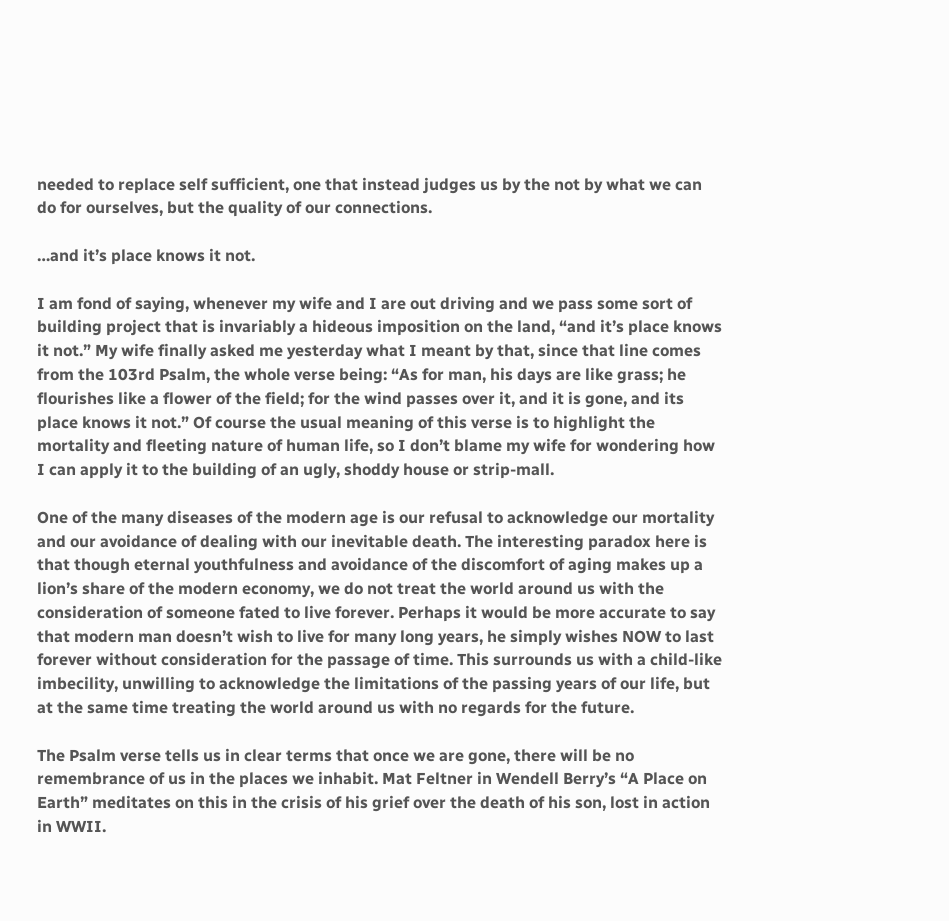needed to replace self sufficient, one that instead judges us by the not by what we can do for ourselves, but the quality of our connections.

…and it’s place knows it not.

I am fond of saying, whenever my wife and I are out driving and we pass some sort of building project that is invariably a hideous imposition on the land, “and it’s place knows it not.” My wife finally asked me yesterday what I meant by that, since that line comes from the 103rd Psalm, the whole verse being: “As for man, his days are like grass; he flourishes like a flower of the field; for the wind passes over it, and it is gone, and its place knows it not.” Of course the usual meaning of this verse is to highlight the mortality and fleeting nature of human life, so I don’t blame my wife for wondering how I can apply it to the building of an ugly, shoddy house or strip-mall.

One of the many diseases of the modern age is our refusal to acknowledge our mortality and our avoidance of dealing with our inevitable death. The interesting paradox here is that though eternal youthfulness and avoidance of the discomfort of aging makes up a lion’s share of the modern economy, we do not treat the world around us with the consideration of someone fated to live forever. Perhaps it would be more accurate to say that modern man doesn’t wish to live for many long years, he simply wishes NOW to last forever without consideration for the passage of time. This surrounds us with a child-like imbecility, unwilling to acknowledge the limitations of the passing years of our life, but at the same time treating the world around us with no regards for the future.

The Psalm verse tells us in clear terms that once we are gone, there will be no remembrance of us in the places we inhabit. Mat Feltner in Wendell Berry’s “A Place on Earth” meditates on this in the crisis of his grief over the death of his son, lost in action in WWII.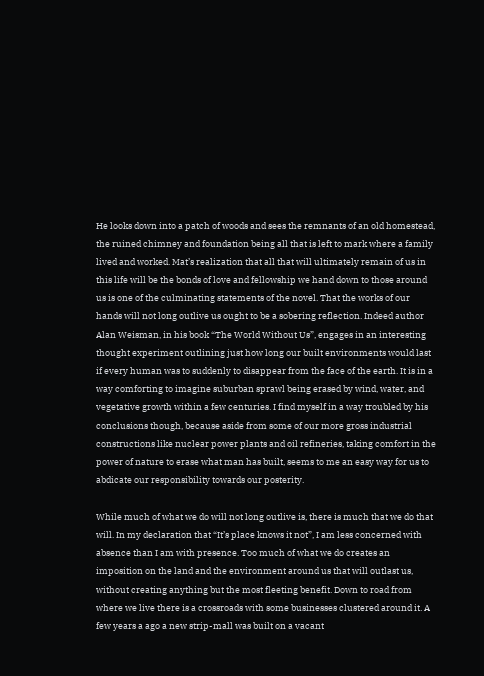He looks down into a patch of woods and sees the remnants of an old homestead, the ruined chimney and foundation being all that is left to mark where a family lived and worked. Mat’s realization that all that will ultimately remain of us in this life will be the bonds of love and fellowship we hand down to those around us is one of the culminating statements of the novel. That the works of our hands will not long outlive us ought to be a sobering reflection. Indeed author Alan Weisman, in his book “The World Without Us”, engages in an interesting thought experiment outlining just how long our built environments would last if every human was to suddenly to disappear from the face of the earth. It is in a way comforting to imagine suburban sprawl being erased by wind, water, and vegetative growth within a few centuries. I find myself in a way troubled by his conclusions though, because aside from some of our more gross industrial constructions like nuclear power plants and oil refineries, taking comfort in the power of nature to erase what man has built, seems to me an easy way for us to abdicate our responsibility towards our posterity.

While much of what we do will not long outlive is, there is much that we do that will. In my declaration that “It’s place knows it not”, I am less concerned with absence than I am with presence. Too much of what we do creates an imposition on the land and the environment around us that will outlast us, without creating anything but the most fleeting benefit. Down to road from where we live there is a crossroads with some businesses clustered around it. A few years a ago a new strip-mall was built on a vacant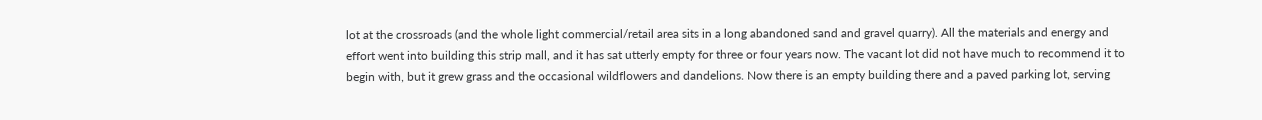lot at the crossroads (and the whole light commercial/retail area sits in a long abandoned sand and gravel quarry). All the materials and energy and effort went into building this strip mall, and it has sat utterly empty for three or four years now. The vacant lot did not have much to recommend it to begin with, but it grew grass and the occasional wildflowers and dandelions. Now there is an empty building there and a paved parking lot, serving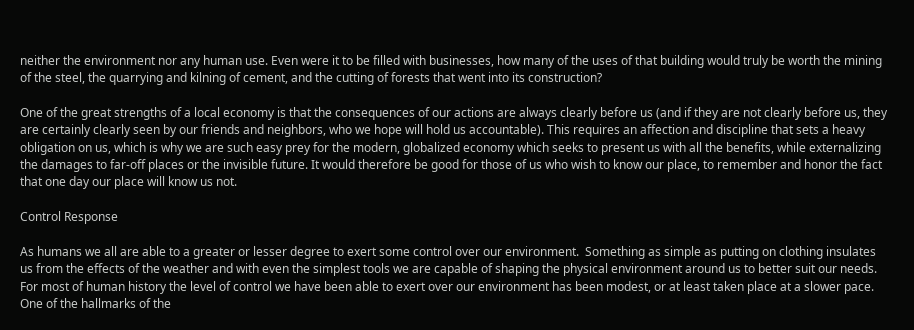neither the environment nor any human use. Even were it to be filled with businesses, how many of the uses of that building would truly be worth the mining of the steel, the quarrying and kilning of cement, and the cutting of forests that went into its construction?

One of the great strengths of a local economy is that the consequences of our actions are always clearly before us (and if they are not clearly before us, they are certainly clearly seen by our friends and neighbors, who we hope will hold us accountable). This requires an affection and discipline that sets a heavy obligation on us, which is why we are such easy prey for the modern, globalized economy which seeks to present us with all the benefits, while externalizing the damages to far-off places or the invisible future. It would therefore be good for those of us who wish to know our place, to remember and honor the fact that one day our place will know us not.

Control Response

As humans we all are able to a greater or lesser degree to exert some control over our environment.  Something as simple as putting on clothing insulates us from the effects of the weather and with even the simplest tools we are capable of shaping the physical environment around us to better suit our needs.  For most of human history the level of control we have been able to exert over our environment has been modest, or at least taken place at a slower pace.  One of the hallmarks of the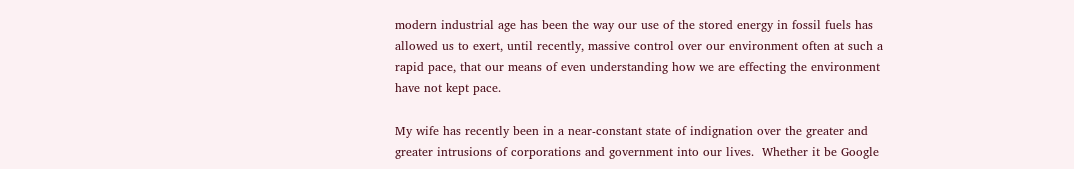modern industrial age has been the way our use of the stored energy in fossil fuels has allowed us to exert, until recently, massive control over our environment often at such a rapid pace, that our means of even understanding how we are effecting the environment have not kept pace.

My wife has recently been in a near-constant state of indignation over the greater and greater intrusions of corporations and government into our lives.  Whether it be Google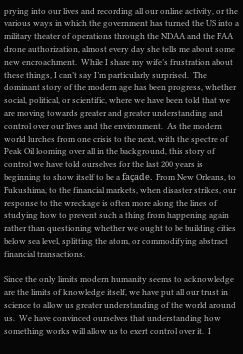prying into our lives and recording all our online activity, or the various ways in which the government has turned the US into a military theater of operations through the NDAA and the FAA drone authorization, almost every day she tells me about some new encroachment.  While I share my wife’s frustration about these things, I can’t say I’m particularly surprised.  The dominant story of the modern age has been progress, whether social, political, or scientific, where we have been told that we are moving towards greater and greater understanding and  control over our lives and the environment.  As the modern world lurches from one crisis to the next, with the spectre of Peak Oil looming over all in the background, this story of control we have told ourselves for the last 200 years is beginning to show itself to be a façade.  From New Orleans, to Fukushima, to the financial markets, when disaster strikes, our response to the wreckage is often more along the lines of studying how to prevent such a thing from happening again rather than questioning whether we ought to be building cities below sea level, splitting the atom, or commodifying abstract financial transactions.

Since the only limits modern humanity seems to acknowledge are the limits of knowledge itself, we have put all our trust in science to allow us greater understanding of the world around us.  We have convinced ourselves that understanding how something works will allow us to exert control over it.  I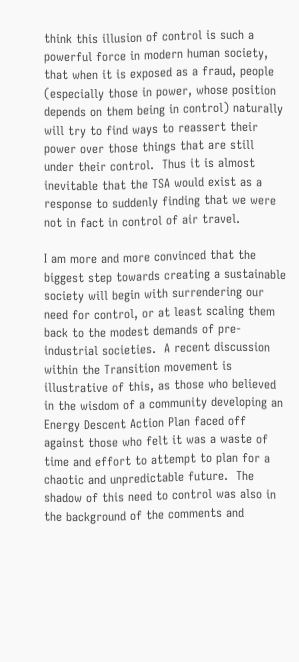think this illusion of control is such a powerful force in modern human society, that when it is exposed as a fraud, people (especially those in power, whose position depends on them being in control) naturally will try to find ways to reassert their power over those things that are still under their control.  Thus it is almost inevitable that the TSA would exist as a response to suddenly finding that we were not in fact in control of air travel.

I am more and more convinced that the biggest step towards creating a sustainable society will begin with surrendering our need for control, or at least scaling them back to the modest demands of pre-industrial societies.  A recent discussion within the Transition movement is illustrative of this, as those who believed in the wisdom of a community developing an Energy Descent Action Plan faced off against those who felt it was a waste of time and effort to attempt to plan for a chaotic and unpredictable future.  The shadow of this need to control was also in the background of the comments and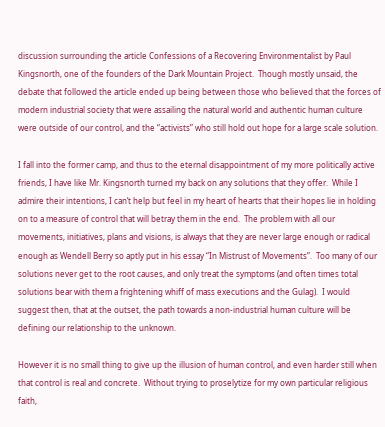discussion surrounding the article Confessions of a Recovering Environmentalist by Paul Kingsnorth, one of the founders of the Dark Mountain Project.  Though mostly unsaid, the debate that followed the article ended up being between those who believed that the forces of modern industrial society that were assailing the natural world and authentic human culture were outside of our control, and the “activists” who still hold out hope for a large scale solution.

I fall into the former camp, and thus to the eternal disappointment of my more politically active friends, I have like Mr. Kingsnorth turned my back on any solutions that they offer.  While I admire their intentions, I can’t help but feel in my heart of hearts that their hopes lie in holding on to a measure of control that will betray them in the end.  The problem with all our movements, initiatives, plans and visions, is always that they are never large enough or radical enough as Wendell Berry so aptly put in his essay “In Mistrust of Movements”.  Too many of our solutions never get to the root causes, and only treat the symptoms (and often times total solutions bear with them a frightening whiff of mass executions and the Gulag).  I would suggest then, that at the outset, the path towards a non-industrial human culture will be defining our relationship to the unknown.

However it is no small thing to give up the illusion of human control, and even harder still when that control is real and concrete.  Without trying to proselytize for my own particular religious faith,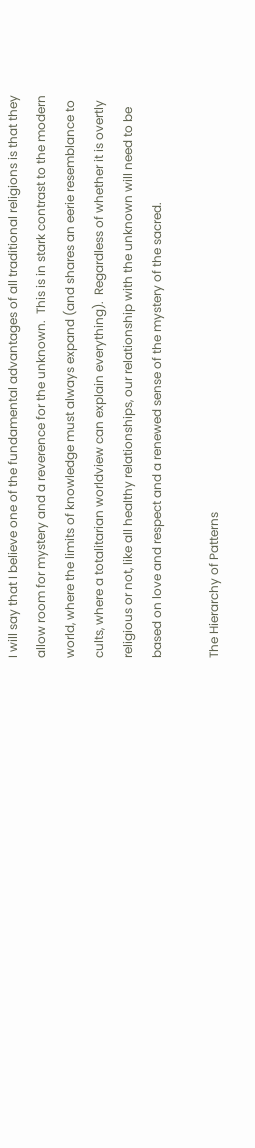I will say that I believe one of the fundamental advantages of all traditional religions is that they allow room for mystery and a reverence for the unknown.  This is in stark contrast to the modern world, where the limits of knowledge must always expand (and shares an eerie resemblance to cults, where a totalitarian worldview can explain everything).  Regardless of whether it is overtly religious or not, like all healthy relationships, our relationship with the unknown will need to be based on love and respect and a renewed sense of the mystery of the sacred.

The Hierarchy of Patterns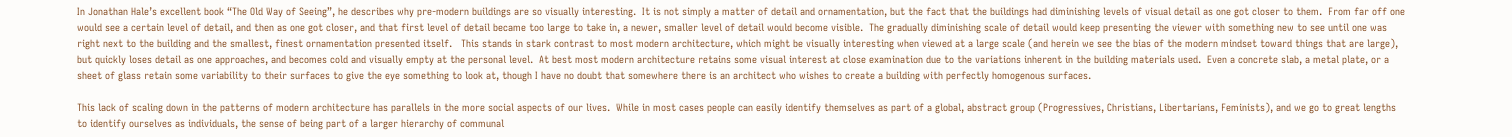In Jonathan Hale’s excellent book “The Old Way of Seeing”, he describes why pre-modern buildings are so visually interesting.  It is not simply a matter of detail and ornamentation, but the fact that the buildings had diminishing levels of visual detail as one got closer to them.  From far off one would see a certain level of detail, and then as one got closer, and that first level of detail became too large to take in, a newer, smaller level of detail would become visible.  The gradually diminishing scale of detail would keep presenting the viewer with something new to see until one was right next to the building and the smallest, finest ornamentation presented itself.   This stands in stark contrast to most modern architecture, which might be visually interesting when viewed at a large scale (and herein we see the bias of the modern mindset toward things that are large), but quickly loses detail as one approaches, and becomes cold and visually empty at the personal level.  At best most modern architecture retains some visual interest at close examination due to the variations inherent in the building materials used.  Even a concrete slab, a metal plate, or a sheet of glass retain some variability to their surfaces to give the eye something to look at, though I have no doubt that somewhere there is an architect who wishes to create a building with perfectly homogenous surfaces.

This lack of scaling down in the patterns of modern architecture has parallels in the more social aspects of our lives.  While in most cases people can easily identify themselves as part of a global, abstract group (Progressives, Christians, Libertarians, Feminists), and we go to great lengths to identify ourselves as individuals, the sense of being part of a larger hierarchy of communal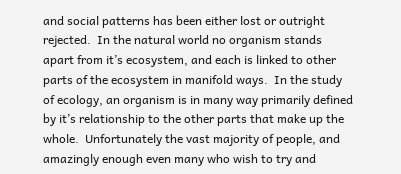and social patterns has been either lost or outright rejected.  In the natural world no organism stands apart from it’s ecosystem, and each is linked to other parts of the ecosystem in manifold ways.  In the study of ecology, an organism is in many way primarily defined by it’s relationship to the other parts that make up the whole.  Unfortunately the vast majority of people, and amazingly enough even many who wish to try and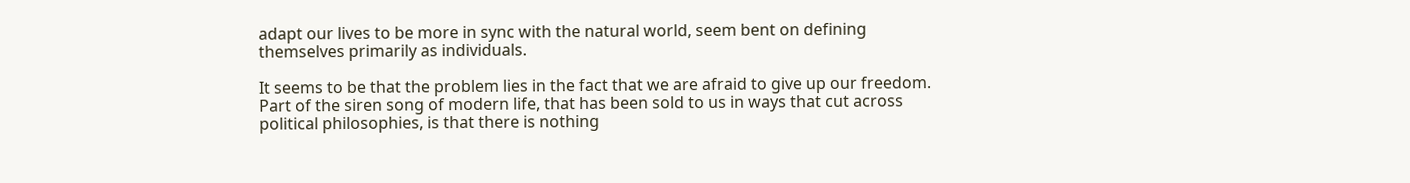adapt our lives to be more in sync with the natural world, seem bent on defining themselves primarily as individuals.

It seems to be that the problem lies in the fact that we are afraid to give up our freedom.  Part of the siren song of modern life, that has been sold to us in ways that cut across political philosophies, is that there is nothing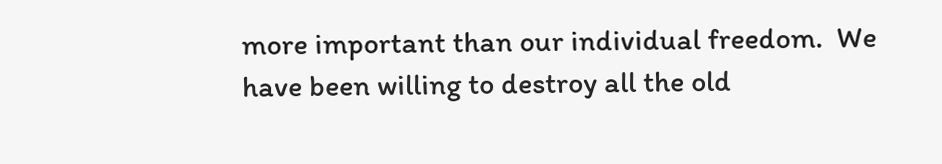more important than our individual freedom.  We have been willing to destroy all the old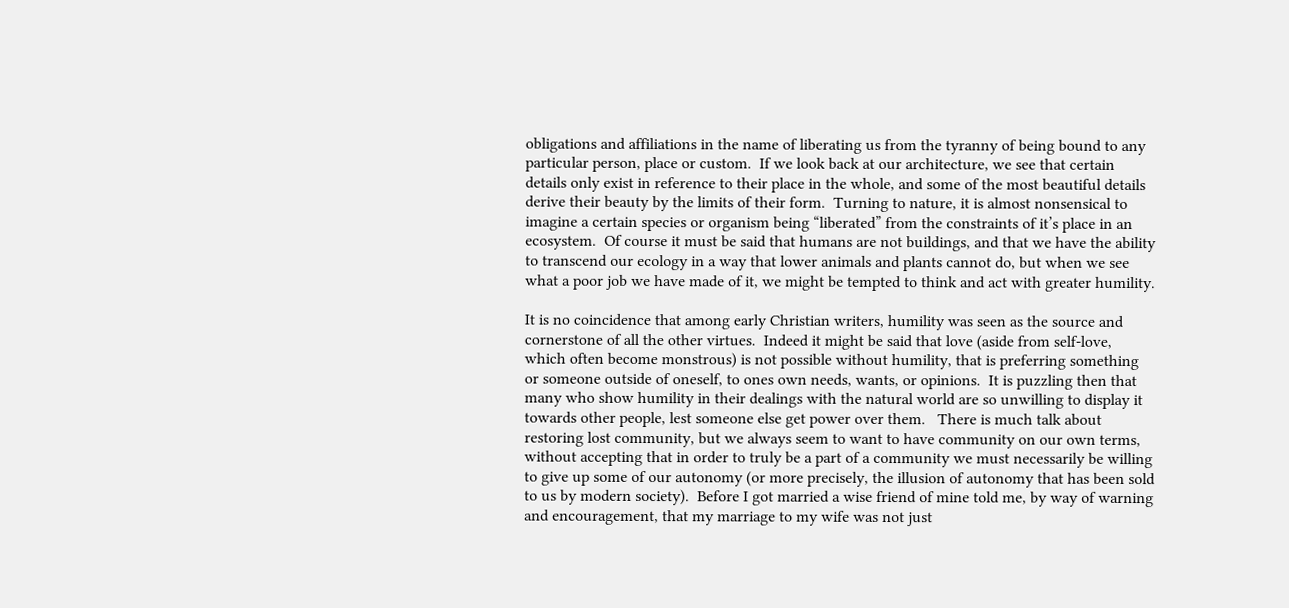obligations and affiliations in the name of liberating us from the tyranny of being bound to any particular person, place or custom.  If we look back at our architecture, we see that certain details only exist in reference to their place in the whole, and some of the most beautiful details derive their beauty by the limits of their form.  Turning to nature, it is almost nonsensical to imagine a certain species or organism being “liberated” from the constraints of it’s place in an ecosystem.  Of course it must be said that humans are not buildings, and that we have the ability to transcend our ecology in a way that lower animals and plants cannot do, but when we see what a poor job we have made of it, we might be tempted to think and act with greater humility.

It is no coincidence that among early Christian writers, humility was seen as the source and cornerstone of all the other virtues.  Indeed it might be said that love (aside from self-love, which often become monstrous) is not possible without humility, that is preferring something or someone outside of oneself, to ones own needs, wants, or opinions.  It is puzzling then that many who show humility in their dealings with the natural world are so unwilling to display it towards other people, lest someone else get power over them.   There is much talk about restoring lost community, but we always seem to want to have community on our own terms, without accepting that in order to truly be a part of a community we must necessarily be willing to give up some of our autonomy (or more precisely, the illusion of autonomy that has been sold to us by modern society).  Before I got married a wise friend of mine told me, by way of warning and encouragement, that my marriage to my wife was not just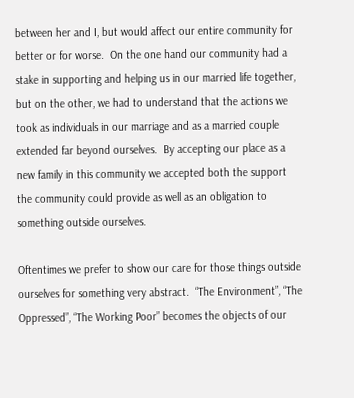between her and I, but would affect our entire community for better or for worse.  On the one hand our community had a stake in supporting and helping us in our married life together, but on the other, we had to understand that the actions we took as individuals in our marriage and as a married couple extended far beyond ourselves.  By accepting our place as a new family in this community we accepted both the support the community could provide as well as an obligation to something outside ourselves.

Oftentimes we prefer to show our care for those things outside ourselves for something very abstract.  “The Environment”, “The Oppressed”, “The Working Poor” becomes the objects of our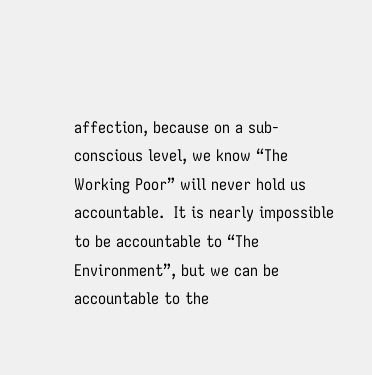affection, because on a sub-conscious level, we know “The Working Poor” will never hold us accountable.  It is nearly impossible to be accountable to “The Environment”, but we can be accountable to the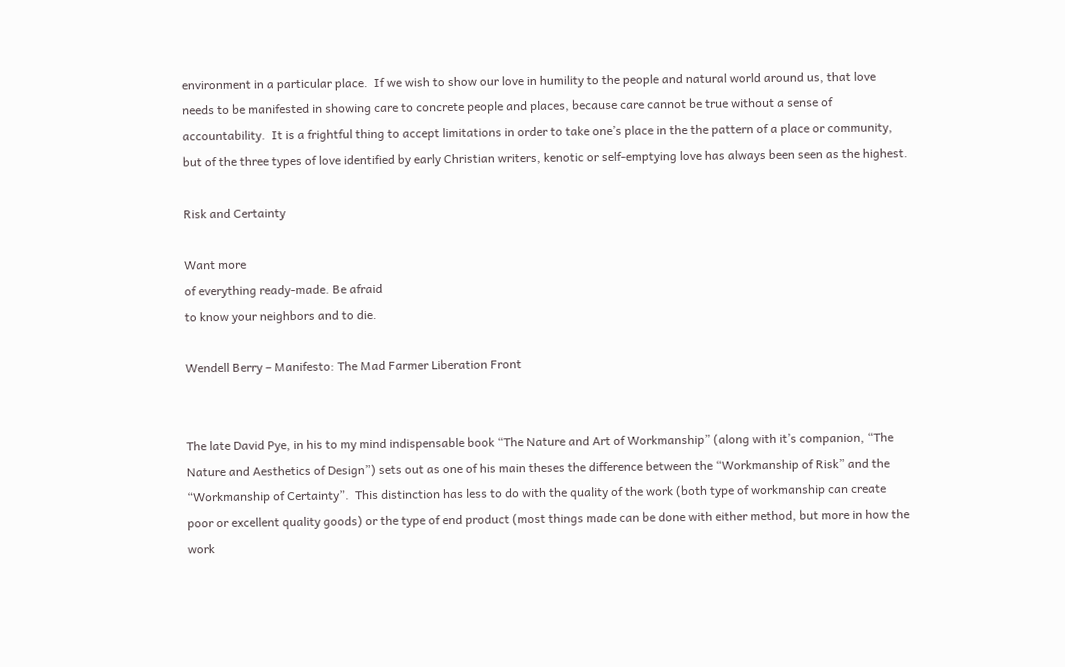environment in a particular place.  If we wish to show our love in humility to the people and natural world around us, that love needs to be manifested in showing care to concrete people and places, because care cannot be true without a sense of accountability.  It is a frightful thing to accept limitations in order to take one’s place in the the pattern of a place or community, but of the three types of love identified by early Christian writers, kenotic or self-emptying love has always been seen as the highest.

Risk and Certainty

Want more
of everything ready-made. Be afraid
to know your neighbors and to die.

Wendell Berry – Manifesto: The Mad Farmer Liberation Front


The late David Pye, in his to my mind indispensable book “The Nature and Art of Workmanship” (along with it’s companion, “The Nature and Aesthetics of Design”) sets out as one of his main theses the difference between the “Workmanship of Risk” and the “Workmanship of Certainty”.  This distinction has less to do with the quality of the work (both type of workmanship can create poor or excellent quality goods) or the type of end product (most things made can be done with either method, but more in how the work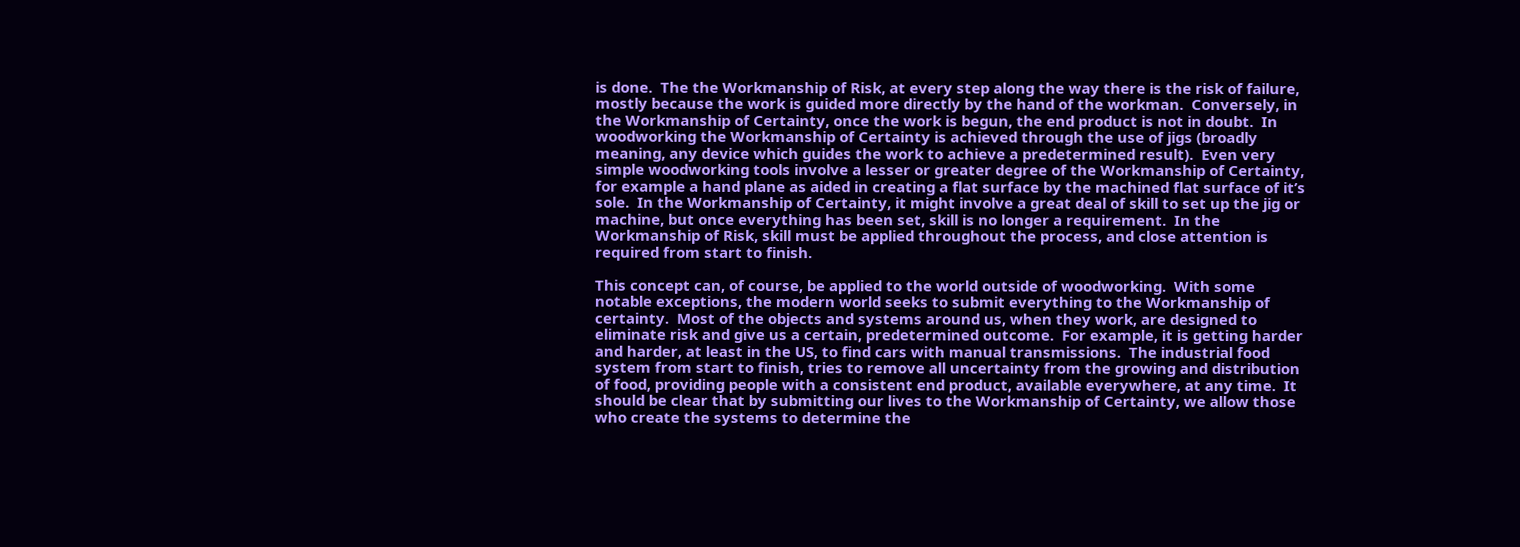is done.  The the Workmanship of Risk, at every step along the way there is the risk of failure, mostly because the work is guided more directly by the hand of the workman.  Conversely, in the Workmanship of Certainty, once the work is begun, the end product is not in doubt.  In woodworking the Workmanship of Certainty is achieved through the use of jigs (broadly meaning, any device which guides the work to achieve a predetermined result).  Even very simple woodworking tools involve a lesser or greater degree of the Workmanship of Certainty, for example a hand plane as aided in creating a flat surface by the machined flat surface of it’s sole.  In the Workmanship of Certainty, it might involve a great deal of skill to set up the jig or machine, but once everything has been set, skill is no longer a requirement.  In the Workmanship of Risk, skill must be applied throughout the process, and close attention is required from start to finish.

This concept can, of course, be applied to the world outside of woodworking.  With some notable exceptions, the modern world seeks to submit everything to the Workmanship of certainty.  Most of the objects and systems around us, when they work, are designed to eliminate risk and give us a certain, predetermined outcome.  For example, it is getting harder and harder, at least in the US, to find cars with manual transmissions.  The industrial food system from start to finish, tries to remove all uncertainty from the growing and distribution of food, providing people with a consistent end product, available everywhere, at any time.  It should be clear that by submitting our lives to the Workmanship of Certainty, we allow those who create the systems to determine the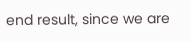end result, since we are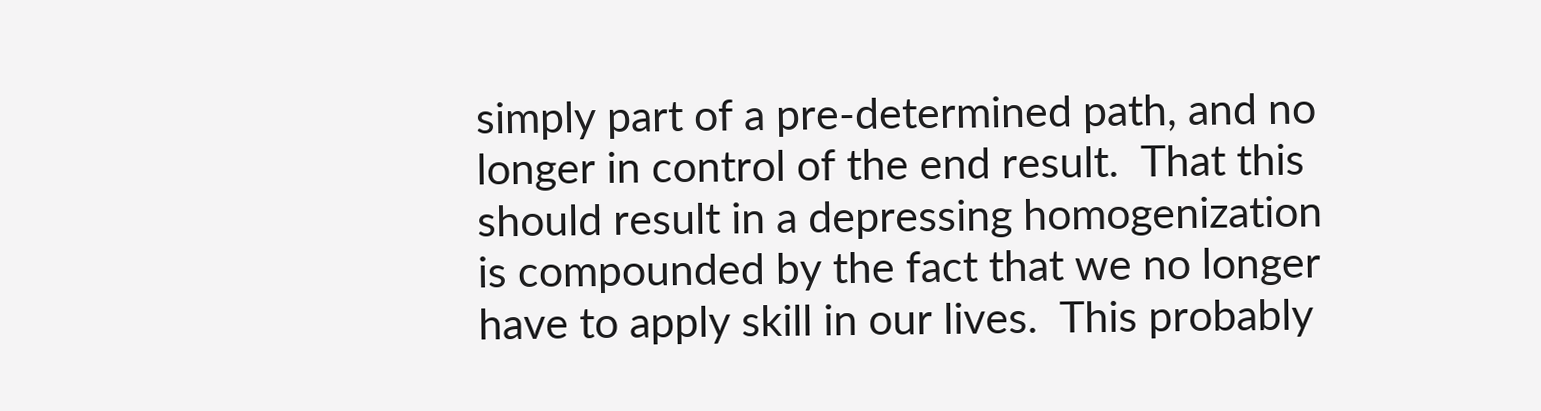simply part of a pre-determined path, and no longer in control of the end result.  That this should result in a depressing homogenization is compounded by the fact that we no longer have to apply skill in our lives.  This probably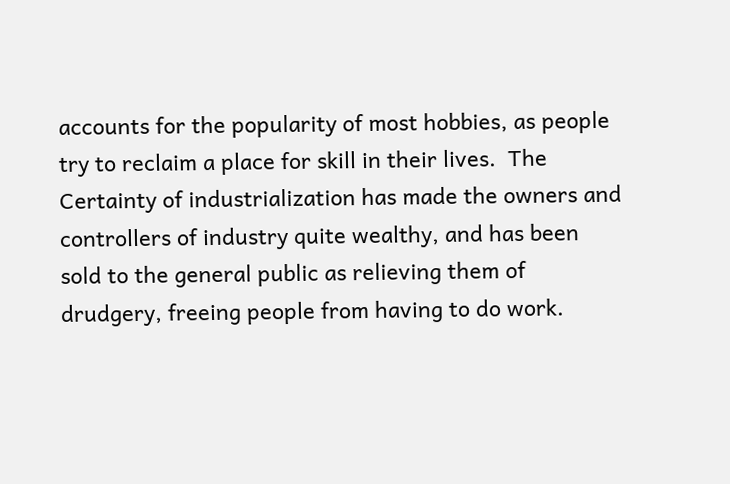accounts for the popularity of most hobbies, as people try to reclaim a place for skill in their lives.  The Certainty of industrialization has made the owners and controllers of industry quite wealthy, and has been sold to the general public as relieving them of drudgery, freeing people from having to do work.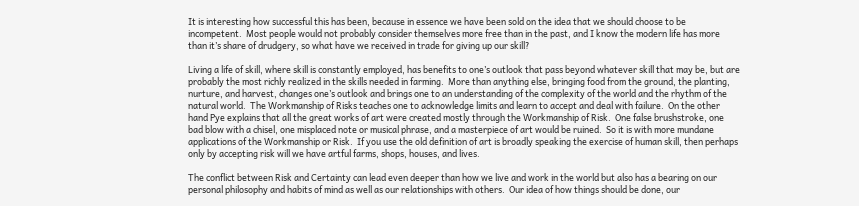It is interesting how successful this has been, because in essence we have been sold on the idea that we should choose to be incompetent.  Most people would not probably consider themselves more free than in the past, and I know the modern life has more than it’s share of drudgery, so what have we received in trade for giving up our skill?

Living a life of skill, where skill is constantly employed, has benefits to one’s outlook that pass beyond whatever skill that may be, but are probably the most richly realized in the skills needed in farming.  More than anything else, bringing food from the ground, the planting, nurture, and harvest, changes one’s outlook and brings one to an understanding of the complexity of the world and the rhythm of the natural world.  The Workmanship of Risks teaches one to acknowledge limits and learn to accept and deal with failure.  On the other hand Pye explains that all the great works of art were created mostly through the Workmanship of Risk.  One false brushstroke, one bad blow with a chisel, one misplaced note or musical phrase, and a masterpiece of art would be ruined.  So it is with more mundane applications of the Workmanship or Risk.  If you use the old definition of art is broadly speaking the exercise of human skill, then perhaps only by accepting risk will we have artful farms, shops, houses, and lives.

The conflict between Risk and Certainty can lead even deeper than how we live and work in the world but also has a bearing on our personal philosophy and habits of mind as well as our relationships with others.  Our idea of how things should be done, our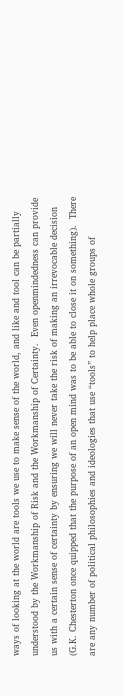ways of looking at the world are tools we use to make sense of the world, and like and tool can be partially understood by the Workmanship of Risk and the Workmanship of Certainty.  Even openmindedness can provide us with a certain sense of certainty by ensuring we will never take the risk of making an irrevocable decision (G.K. Chesterton once quipped that the purpose of an open mind was to be able to close it on something).  There are any number of political philosophies and ideologies that use “tools” to help place whole groups of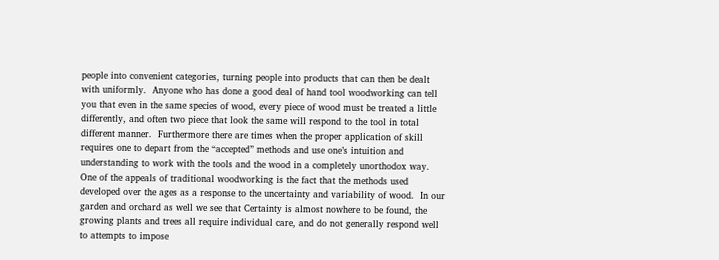people into convenient categories, turning people into products that can then be dealt with uniformly.  Anyone who has done a good deal of hand tool woodworking can tell you that even in the same species of wood, every piece of wood must be treated a little differently, and often two piece that look the same will respond to the tool in total different manner.  Furthermore there are times when the proper application of skill requires one to depart from the “accepted” methods and use one’s intuition and understanding to work with the tools and the wood in a completely unorthodox way.  One of the appeals of traditional woodworking is the fact that the methods used developed over the ages as a response to the uncertainty and variability of wood.  In our garden and orchard as well we see that Certainty is almost nowhere to be found, the growing plants and trees all require individual care, and do not generally respond well to attempts to impose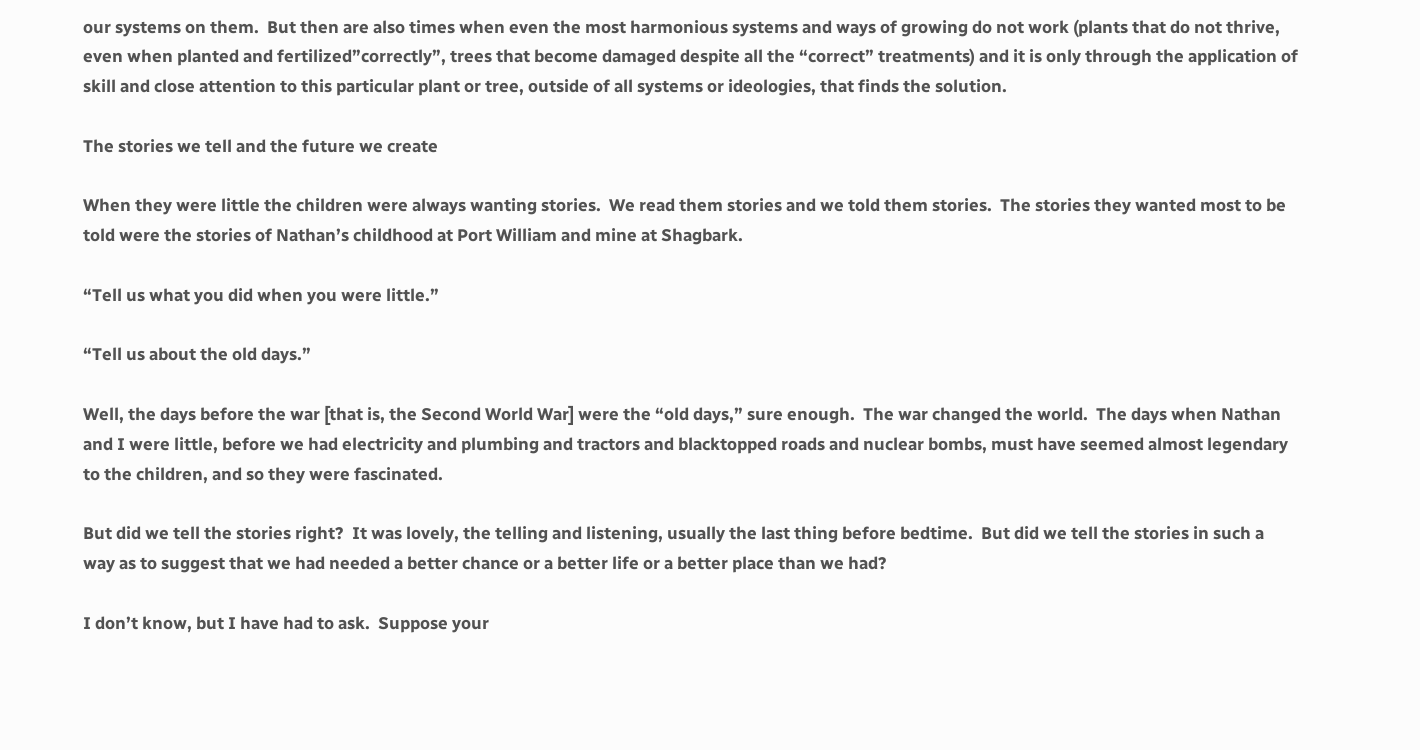our systems on them.  But then are also times when even the most harmonious systems and ways of growing do not work (plants that do not thrive, even when planted and fertilized”correctly”, trees that become damaged despite all the “correct” treatments) and it is only through the application of skill and close attention to this particular plant or tree, outside of all systems or ideologies, that finds the solution.

The stories we tell and the future we create

When they were little the children were always wanting stories.  We read them stories and we told them stories.  The stories they wanted most to be told were the stories of Nathan’s childhood at Port William and mine at Shagbark.

“Tell us what you did when you were little.”

“Tell us about the old days.”

Well, the days before the war [that is, the Second World War] were the “old days,” sure enough.  The war changed the world.  The days when Nathan and I were little, before we had electricity and plumbing and tractors and blacktopped roads and nuclear bombs, must have seemed almost legendary to the children, and so they were fascinated.

But did we tell the stories right?  It was lovely, the telling and listening, usually the last thing before bedtime.  But did we tell the stories in such a way as to suggest that we had needed a better chance or a better life or a better place than we had?

I don’t know, but I have had to ask.  Suppose your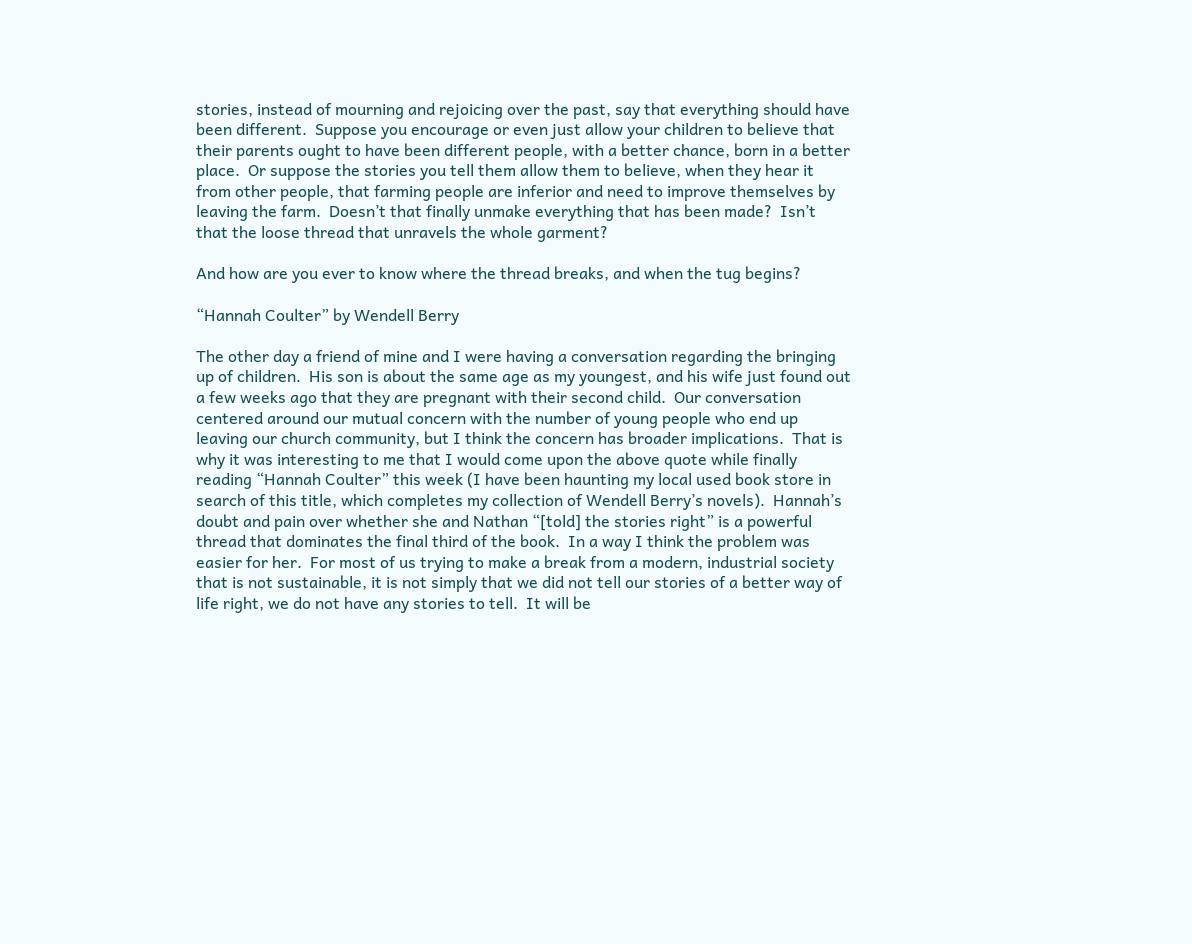stories, instead of mourning and rejoicing over the past, say that everything should have been different.  Suppose you encourage or even just allow your children to believe that their parents ought to have been different people, with a better chance, born in a better place.  Or suppose the stories you tell them allow them to believe, when they hear it from other people, that farming people are inferior and need to improve themselves by leaving the farm.  Doesn’t that finally unmake everything that has been made?  Isn’t that the loose thread that unravels the whole garment?

And how are you ever to know where the thread breaks, and when the tug begins?

“Hannah Coulter” by Wendell Berry

The other day a friend of mine and I were having a conversation regarding the bringing up of children.  His son is about the same age as my youngest, and his wife just found out a few weeks ago that they are pregnant with their second child.  Our conversation centered around our mutual concern with the number of young people who end up leaving our church community, but I think the concern has broader implications.  That is why it was interesting to me that I would come upon the above quote while finally reading “Hannah Coulter” this week (I have been haunting my local used book store in search of this title, which completes my collection of Wendell Berry’s novels).  Hannah’s doubt and pain over whether she and Nathan “[told] the stories right” is a powerful thread that dominates the final third of the book.  In a way I think the problem was easier for her.  For most of us trying to make a break from a modern, industrial society that is not sustainable, it is not simply that we did not tell our stories of a better way of life right, we do not have any stories to tell.  It will be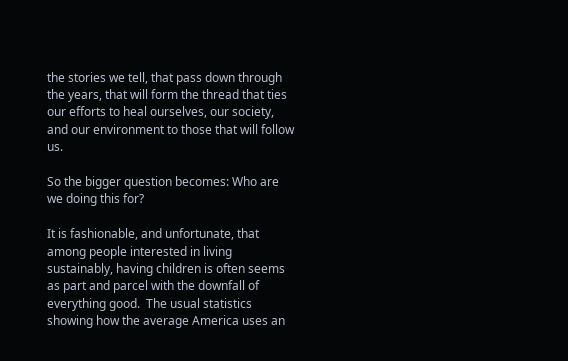the stories we tell, that pass down through the years, that will form the thread that ties our efforts to heal ourselves, our society, and our environment to those that will follow us.

So the bigger question becomes: Who are we doing this for?

It is fashionable, and unfortunate, that among people interested in living sustainably, having children is often seems as part and parcel with the downfall of everything good.  The usual statistics showing how the average America uses an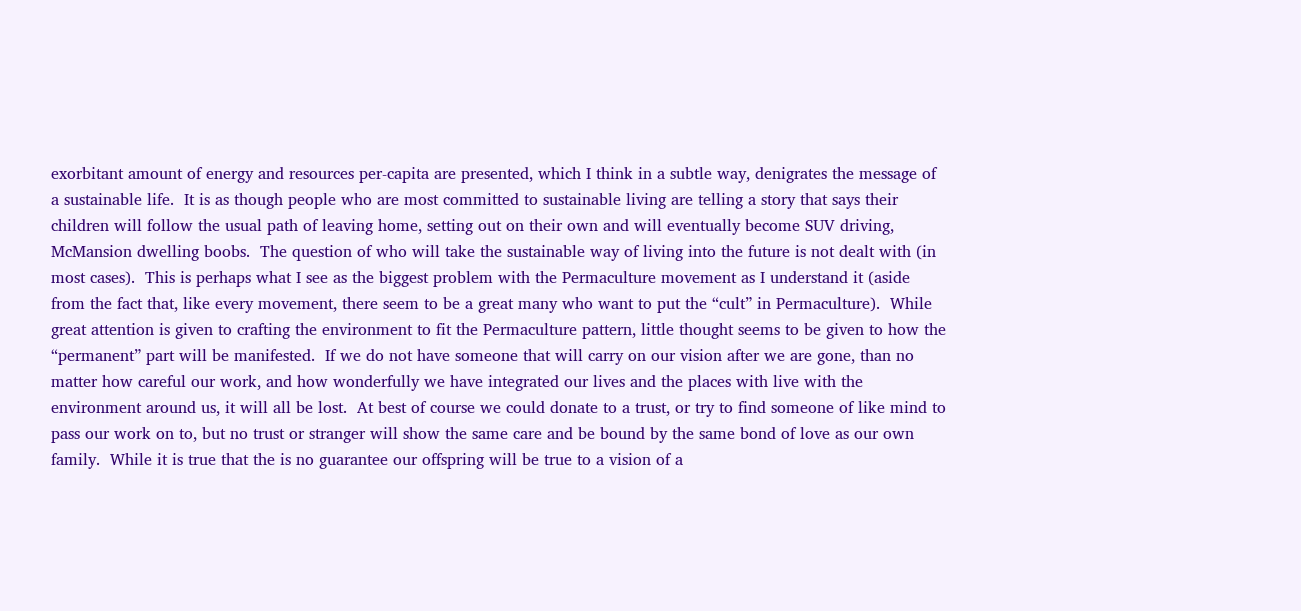exorbitant amount of energy and resources per-capita are presented, which I think in a subtle way, denigrates the message of a sustainable life.  It is as though people who are most committed to sustainable living are telling a story that says their children will follow the usual path of leaving home, setting out on their own and will eventually become SUV driving, McMansion dwelling boobs.  The question of who will take the sustainable way of living into the future is not dealt with (in most cases).  This is perhaps what I see as the biggest problem with the Permaculture movement as I understand it (aside from the fact that, like every movement, there seem to be a great many who want to put the “cult” in Permaculture).  While great attention is given to crafting the environment to fit the Permaculture pattern, little thought seems to be given to how the “permanent” part will be manifested.  If we do not have someone that will carry on our vision after we are gone, than no matter how careful our work, and how wonderfully we have integrated our lives and the places with live with the environment around us, it will all be lost.  At best of course we could donate to a trust, or try to find someone of like mind to pass our work on to, but no trust or stranger will show the same care and be bound by the same bond of love as our own family.  While it is true that the is no guarantee our offspring will be true to a vision of a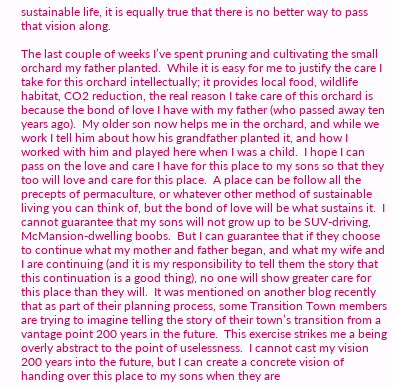sustainable life, it is equally true that there is no better way to pass that vision along.

The last couple of weeks I’ve spent pruning and cultivating the small orchard my father planted.  While it is easy for me to justify the care I take for this orchard intellectually; it provides local food, wildlife habitat, CO2 reduction, the real reason I take care of this orchard is because the bond of love I have with my father (who passed away ten years ago).  My older son now helps me in the orchard, and while we work I tell him about how his grandfather planted it, and how I worked with him and played here when I was a child.  I hope I can pass on the love and care I have for this place to my sons so that they too will love and care for this place.  A place can be follow all the precepts of permaculture, or whatever other method of sustainable living you can think of, but the bond of love will be what sustains it.  I cannot guarantee that my sons will not grow up to be SUV-driving, McMansion-dwelling boobs.  But I can guarantee that if they choose to continue what my mother and father began, and what my wife and I are continuing (and it is my responsibility to tell them the story that this continuation is a good thing), no one will show greater care for this place than they will.  It was mentioned on another blog recently that as part of their planning process, some Transition Town members are trying to imagine telling the story of their town’s transition from a vantage point 200 years in the future.  This exercise strikes me a being overly abstract to the point of uselessness.  I cannot cast my vision 200 years into the future, but I can create a concrete vision of handing over this place to my sons when they are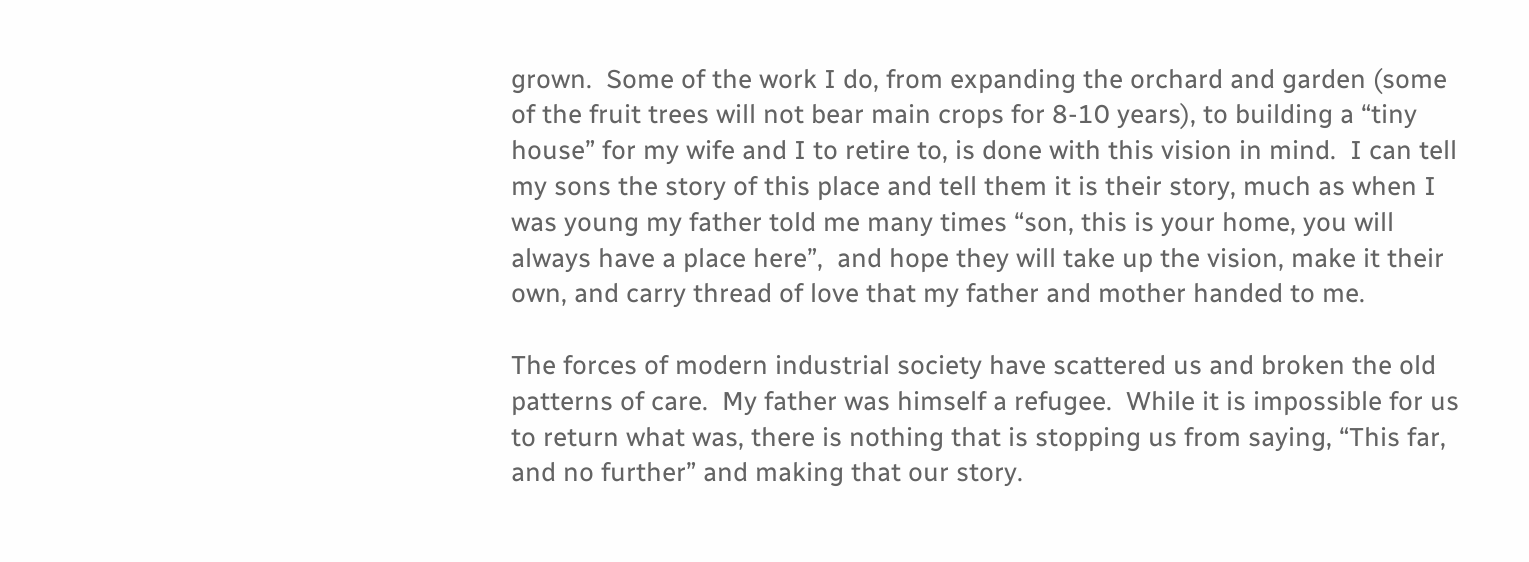grown.  Some of the work I do, from expanding the orchard and garden (some of the fruit trees will not bear main crops for 8-10 years), to building a “tiny house” for my wife and I to retire to, is done with this vision in mind.  I can tell my sons the story of this place and tell them it is their story, much as when I was young my father told me many times “son, this is your home, you will always have a place here”,  and hope they will take up the vision, make it their own, and carry thread of love that my father and mother handed to me.

The forces of modern industrial society have scattered us and broken the old patterns of care.  My father was himself a refugee.  While it is impossible for us to return what was, there is nothing that is stopping us from saying, “This far, and no further” and making that our story.